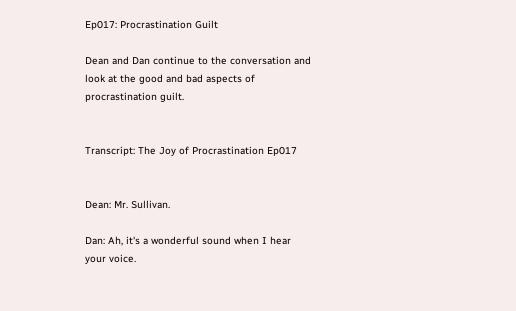Ep017: Procrastination Guilt

Dean and Dan continue to the conversation and look at the good and bad aspects of procrastination guilt.


Transcript: The Joy of Procrastination Ep017


Dean: Mr. Sullivan.

Dan: Ah, it's a wonderful sound when I hear your voice.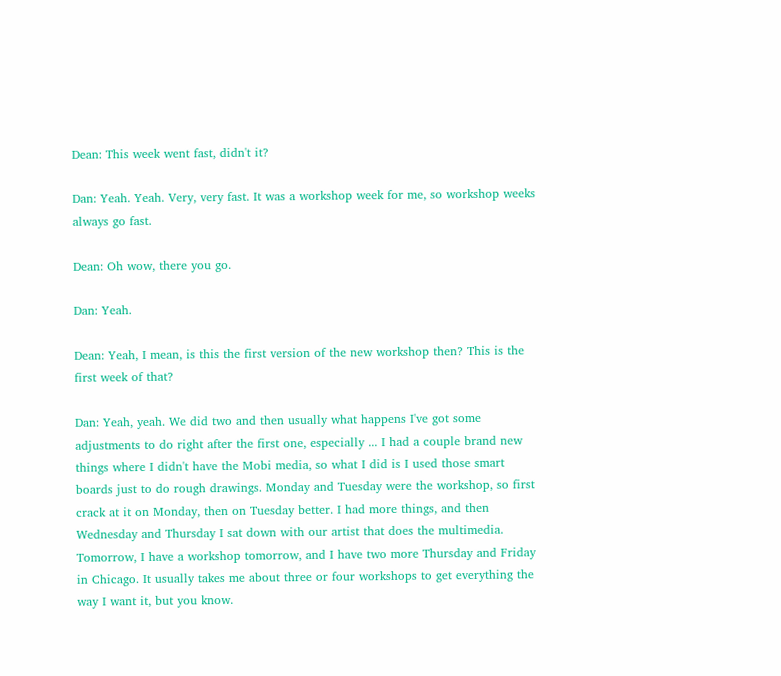Dean: This week went fast, didn't it?

Dan: Yeah. Yeah. Very, very fast. It was a workshop week for me, so workshop weeks always go fast.

Dean: Oh wow, there you go.

Dan: Yeah.

Dean: Yeah, I mean, is this the first version of the new workshop then? This is the first week of that?

Dan: Yeah, yeah. We did two and then usually what happens I've got some adjustments to do right after the first one, especially ... I had a couple brand new things where I didn't have the Mobi media, so what I did is I used those smart boards just to do rough drawings. Monday and Tuesday were the workshop, so first crack at it on Monday, then on Tuesday better. I had more things, and then Wednesday and Thursday I sat down with our artist that does the multimedia. Tomorrow, I have a workshop tomorrow, and I have two more Thursday and Friday in Chicago. It usually takes me about three or four workshops to get everything the way I want it, but you know.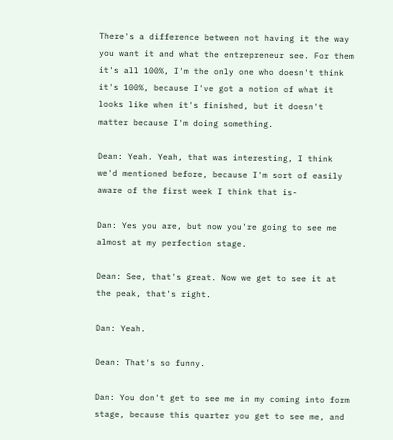There's a difference between not having it the way you want it and what the entrepreneur see. For them it's all 100%, I'm the only one who doesn't think it's 100%, because I've got a notion of what it looks like when it's finished, but it doesn't matter because I'm doing something.

Dean: Yeah. Yeah, that was interesting, I think we'd mentioned before, because I'm sort of easily aware of the first week I think that is-

Dan: Yes you are, but now you're going to see me almost at my perfection stage.

Dean: See, that's great. Now we get to see it at the peak, that's right.

Dan: Yeah.

Dean: That's so funny.

Dan: You don't get to see me in my coming into form stage, because this quarter you get to see me, and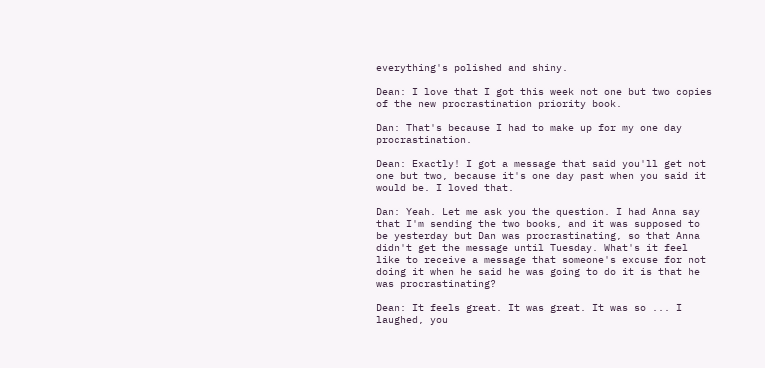everything's polished and shiny.

Dean: I love that I got this week not one but two copies of the new procrastination priority book.

Dan: That's because I had to make up for my one day procrastination.

Dean: Exactly! I got a message that said you'll get not one but two, because it's one day past when you said it would be. I loved that.

Dan: Yeah. Let me ask you the question. I had Anna say that I'm sending the two books, and it was supposed to be yesterday but Dan was procrastinating, so that Anna didn't get the message until Tuesday. What's it feel like to receive a message that someone's excuse for not doing it when he said he was going to do it is that he was procrastinating?

Dean: It feels great. It was great. It was so ... I laughed, you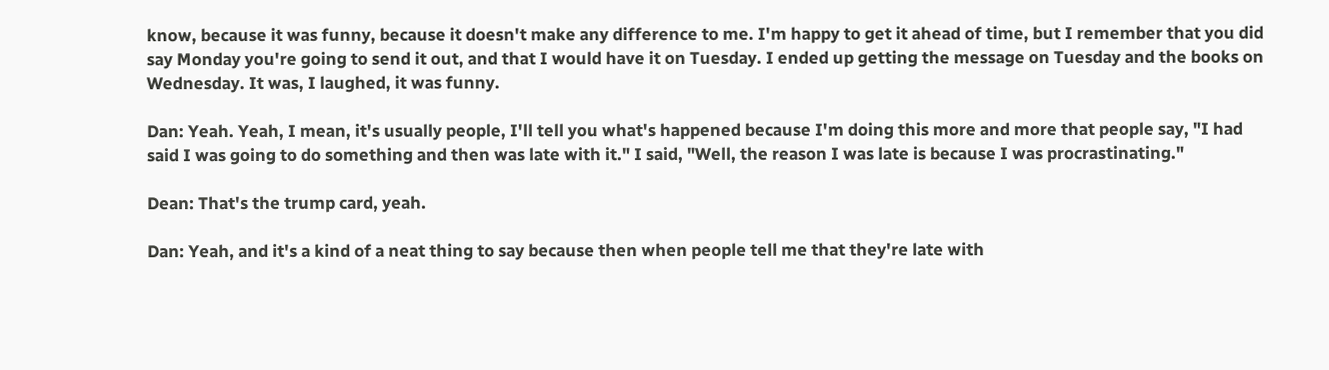know, because it was funny, because it doesn't make any difference to me. I'm happy to get it ahead of time, but I remember that you did say Monday you're going to send it out, and that I would have it on Tuesday. I ended up getting the message on Tuesday and the books on Wednesday. It was, I laughed, it was funny.

Dan: Yeah. Yeah, I mean, it's usually people, I'll tell you what's happened because I'm doing this more and more that people say, "I had said I was going to do something and then was late with it." I said, "Well, the reason I was late is because I was procrastinating."

Dean: That's the trump card, yeah.

Dan: Yeah, and it's a kind of a neat thing to say because then when people tell me that they're late with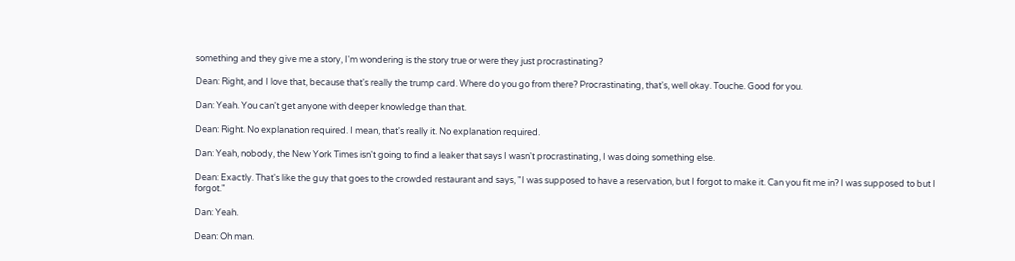something and they give me a story, I'm wondering is the story true or were they just procrastinating?

Dean: Right, and I love that, because that's really the trump card. Where do you go from there? Procrastinating, that's, well okay. Touche. Good for you.

Dan: Yeah. You can't get anyone with deeper knowledge than that.

Dean: Right. No explanation required. I mean, that's really it. No explanation required.

Dan: Yeah, nobody, the New York Times isn't going to find a leaker that says I wasn't procrastinating, I was doing something else.

Dean: Exactly. That's like the guy that goes to the crowded restaurant and says, "I was supposed to have a reservation, but I forgot to make it. Can you fit me in? I was supposed to but I forgot."

Dan: Yeah.

Dean: Oh man.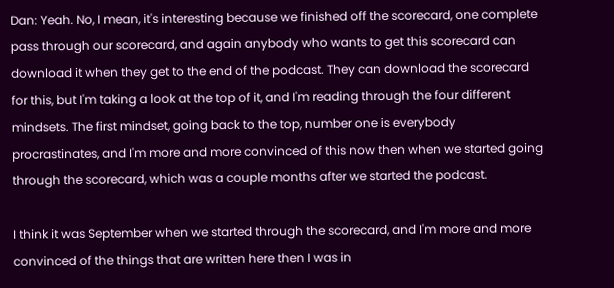Dan: Yeah. No, I mean, it's interesting because we finished off the scorecard, one complete pass through our scorecard, and again anybody who wants to get this scorecard can download it when they get to the end of the podcast. They can download the scorecard for this, but I'm taking a look at the top of it, and I'm reading through the four different mindsets. The first mindset, going back to the top, number one is everybody procrastinates, and I'm more and more convinced of this now then when we started going through the scorecard, which was a couple months after we started the podcast.

I think it was September when we started through the scorecard, and I'm more and more convinced of the things that are written here then I was in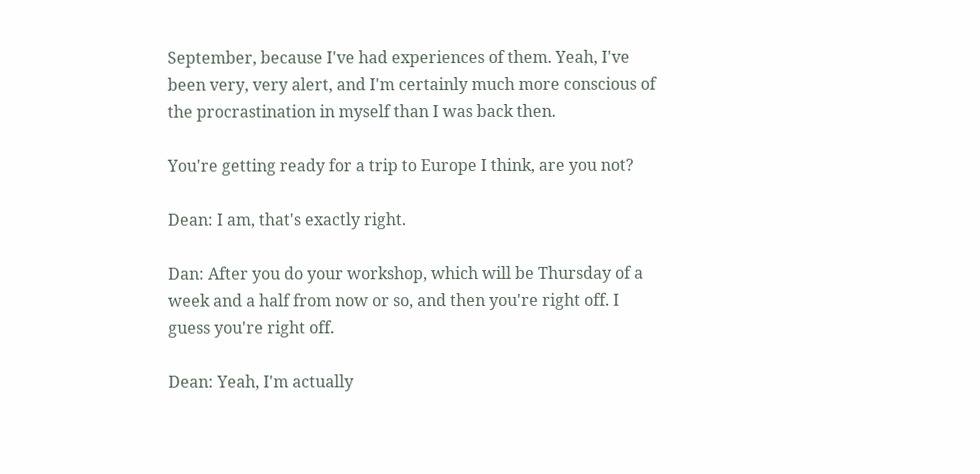September, because I've had experiences of them. Yeah, I've been very, very alert, and I'm certainly much more conscious of the procrastination in myself than I was back then.

You're getting ready for a trip to Europe I think, are you not?

Dean: I am, that's exactly right.

Dan: After you do your workshop, which will be Thursday of a week and a half from now or so, and then you're right off. I guess you're right off.

Dean: Yeah, I'm actually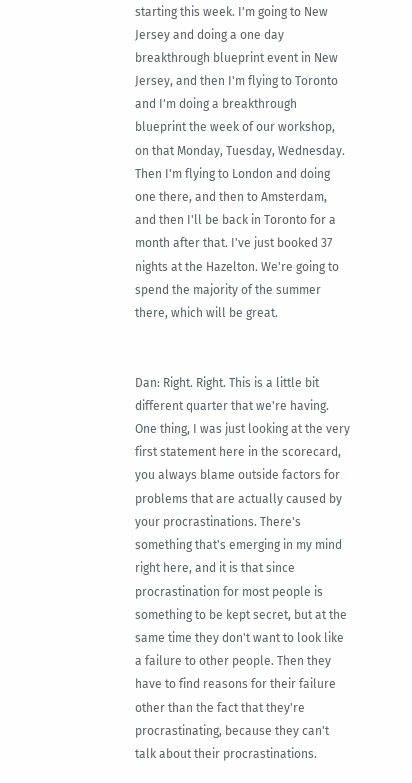starting this week. I'm going to New Jersey and doing a one day breakthrough blueprint event in New Jersey, and then I'm flying to Toronto and I'm doing a breakthrough blueprint the week of our workshop, on that Monday, Tuesday, Wednesday. Then I'm flying to London and doing one there, and then to Amsterdam, and then I'll be back in Toronto for a month after that. I've just booked 37 nights at the Hazelton. We're going to spend the majority of the summer there, which will be great.


Dan: Right. Right. This is a little bit different quarter that we're having. One thing, I was just looking at the very first statement here in the scorecard, you always blame outside factors for problems that are actually caused by your procrastinations. There's something that's emerging in my mind right here, and it is that since procrastination for most people is something to be kept secret, but at the same time they don't want to look like a failure to other people. Then they have to find reasons for their failure other than the fact that they're procrastinating, because they can't talk about their procrastinations.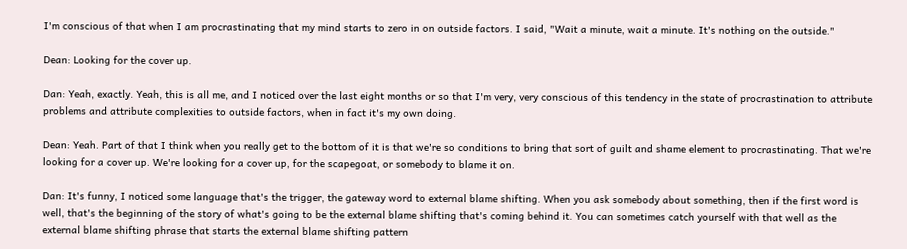I'm conscious of that when I am procrastinating that my mind starts to zero in on outside factors. I said, "Wait a minute, wait a minute. It's nothing on the outside."

Dean: Looking for the cover up.

Dan: Yeah, exactly. Yeah, this is all me, and I noticed over the last eight months or so that I'm very, very conscious of this tendency in the state of procrastination to attribute problems and attribute complexities to outside factors, when in fact it's my own doing.

Dean: Yeah. Part of that I think when you really get to the bottom of it is that we're so conditions to bring that sort of guilt and shame element to procrastinating. That we're looking for a cover up. We're looking for a cover up, for the scapegoat, or somebody to blame it on.

Dan: It's funny, I noticed some language that's the trigger, the gateway word to external blame shifting. When you ask somebody about something, then if the first word is well, that's the beginning of the story of what's going to be the external blame shifting that's coming behind it. You can sometimes catch yourself with that well as the external blame shifting phrase that starts the external blame shifting pattern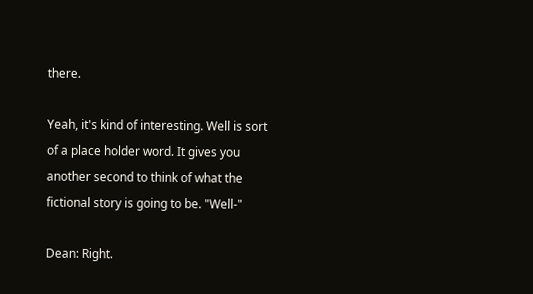there.

Yeah, it's kind of interesting. Well is sort of a place holder word. It gives you another second to think of what the fictional story is going to be. "Well-"

Dean: Right.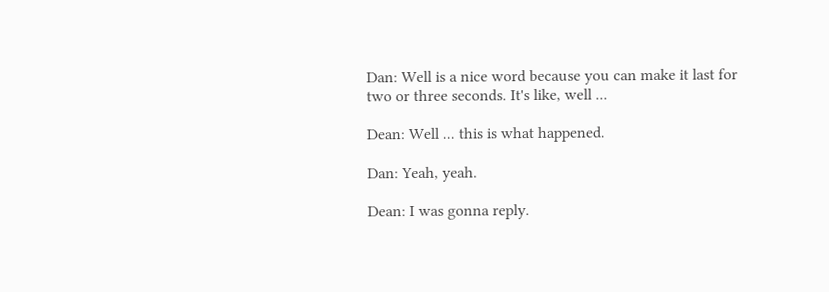Dan: Well is a nice word because you can make it last for two or three seconds. It's like, well ...

Dean: Well ... this is what happened.

Dan: Yeah, yeah.

Dean: I was gonna reply.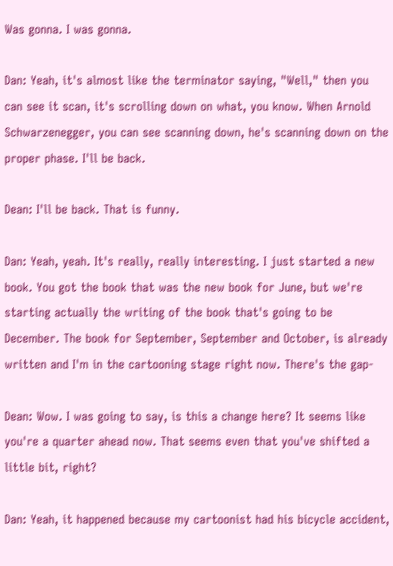Was gonna. I was gonna.

Dan: Yeah, it's almost like the terminator saying, "Well," then you can see it scan, it's scrolling down on what, you know. When Arnold Schwarzenegger, you can see scanning down, he's scanning down on the proper phase. I'll be back.

Dean: I'll be back. That is funny.

Dan: Yeah, yeah. It's really, really interesting. I just started a new book. You got the book that was the new book for June, but we're starting actually the writing of the book that's going to be December. The book for September, September and October, is already written and I'm in the cartooning stage right now. There's the gap-

Dean: Wow. I was going to say, is this a change here? It seems like you're a quarter ahead now. That seems even that you've shifted a little bit, right?

Dan: Yeah, it happened because my cartoonist had his bicycle accident,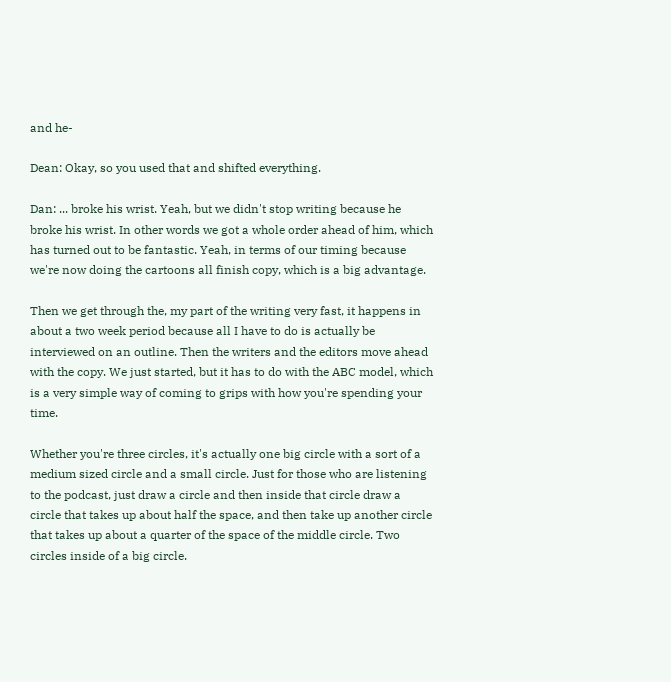and he-

Dean: Okay, so you used that and shifted everything.

Dan: ... broke his wrist. Yeah, but we didn't stop writing because he broke his wrist. In other words we got a whole order ahead of him, which has turned out to be fantastic. Yeah, in terms of our timing because we're now doing the cartoons all finish copy, which is a big advantage.

Then we get through the, my part of the writing very fast, it happens in about a two week period because all I have to do is actually be interviewed on an outline. Then the writers and the editors move ahead with the copy. We just started, but it has to do with the ABC model, which is a very simple way of coming to grips with how you're spending your time.

Whether you're three circles, it's actually one big circle with a sort of a medium sized circle and a small circle. Just for those who are listening to the podcast, just draw a circle and then inside that circle draw a circle that takes up about half the space, and then take up another circle that takes up about a quarter of the space of the middle circle. Two circles inside of a big circle.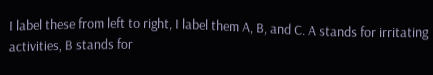I label these from left to right, I label them A, B, and C. A stands for irritating activities, B stands for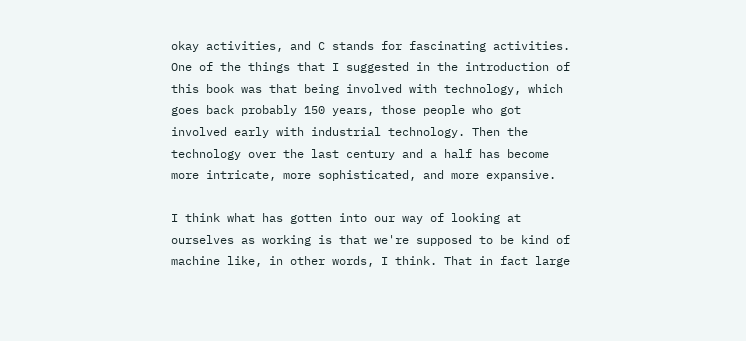okay activities, and C stands for fascinating activities. One of the things that I suggested in the introduction of this book was that being involved with technology, which goes back probably 150 years, those people who got involved early with industrial technology. Then the technology over the last century and a half has become more intricate, more sophisticated, and more expansive.

I think what has gotten into our way of looking at ourselves as working is that we're supposed to be kind of machine like, in other words, I think. That in fact large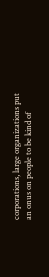corporations, large organizations put an onus on people to be kind of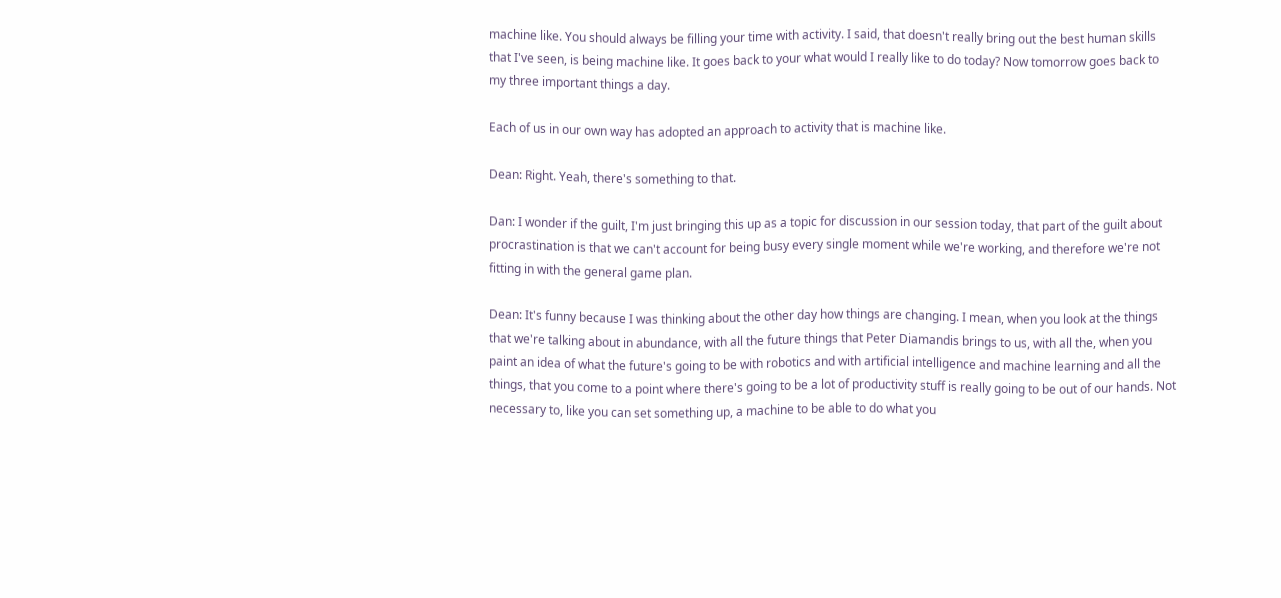machine like. You should always be filling your time with activity. I said, that doesn't really bring out the best human skills that I've seen, is being machine like. It goes back to your what would I really like to do today? Now tomorrow goes back to my three important things a day.

Each of us in our own way has adopted an approach to activity that is machine like.

Dean: Right. Yeah, there's something to that.

Dan: I wonder if the guilt, I'm just bringing this up as a topic for discussion in our session today, that part of the guilt about procrastination is that we can't account for being busy every single moment while we're working, and therefore we're not fitting in with the general game plan.

Dean: It's funny because I was thinking about the other day how things are changing. I mean, when you look at the things that we're talking about in abundance, with all the future things that Peter Diamandis brings to us, with all the, when you paint an idea of what the future's going to be with robotics and with artificial intelligence and machine learning and all the things, that you come to a point where there's going to be a lot of productivity stuff is really going to be out of our hands. Not necessary to, like you can set something up, a machine to be able to do what you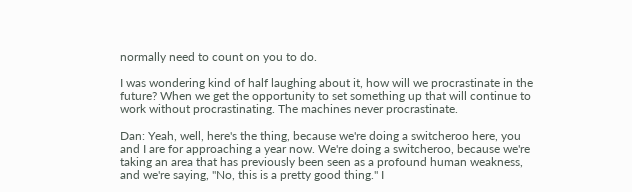normally need to count on you to do.

I was wondering kind of half laughing about it, how will we procrastinate in the future? When we get the opportunity to set something up that will continue to work without procrastinating. The machines never procrastinate.

Dan: Yeah, well, here's the thing, because we're doing a switcheroo here, you and I are for approaching a year now. We're doing a switcheroo, because we're taking an area that has previously been seen as a profound human weakness, and we're saying, "No, this is a pretty good thing." I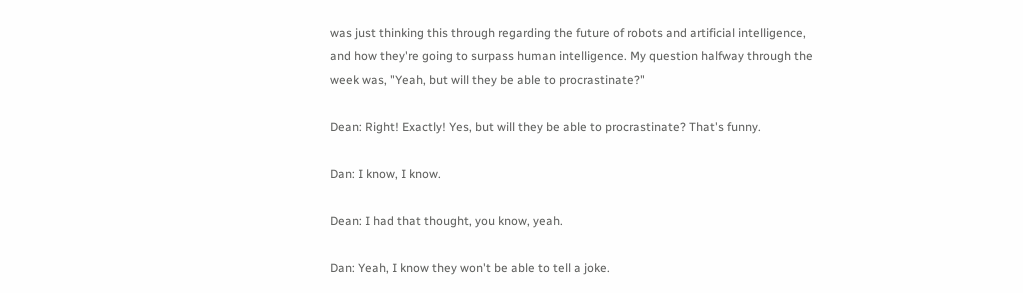was just thinking this through regarding the future of robots and artificial intelligence, and how they're going to surpass human intelligence. My question halfway through the week was, "Yeah, but will they be able to procrastinate?"

Dean: Right! Exactly! Yes, but will they be able to procrastinate? That's funny.

Dan: I know, I know.

Dean: I had that thought, you know, yeah.

Dan: Yeah, I know they won't be able to tell a joke.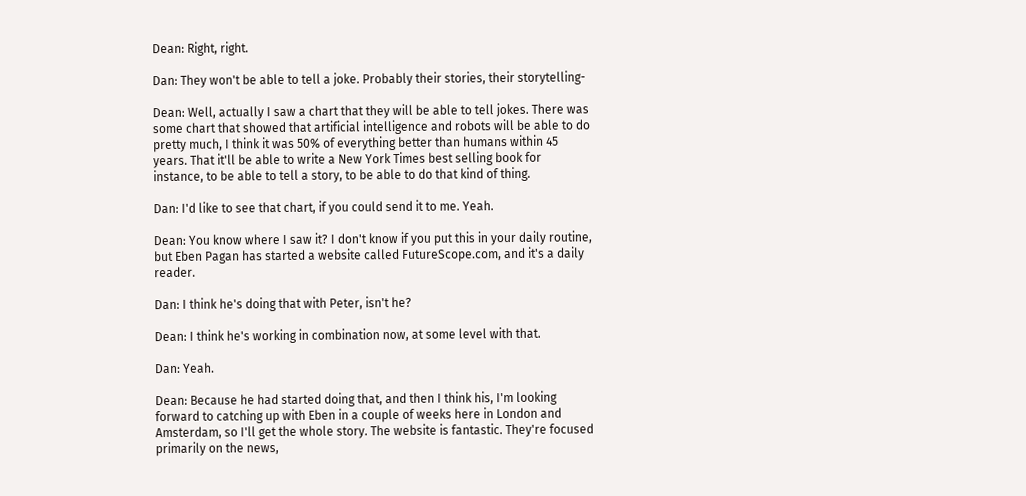Dean: Right, right.

Dan: They won't be able to tell a joke. Probably their stories, their storytelling-

Dean: Well, actually I saw a chart that they will be able to tell jokes. There was some chart that showed that artificial intelligence and robots will be able to do pretty much, I think it was 50% of everything better than humans within 45 years. That it'll be able to write a New York Times best selling book for instance, to be able to tell a story, to be able to do that kind of thing.

Dan: I'd like to see that chart, if you could send it to me. Yeah.

Dean: You know where I saw it? I don't know if you put this in your daily routine, but Eben Pagan has started a website called FutureScope.com, and it's a daily reader.

Dan: I think he's doing that with Peter, isn't he?

Dean: I think he's working in combination now, at some level with that.

Dan: Yeah.

Dean: Because he had started doing that, and then I think his, I'm looking forward to catching up with Eben in a couple of weeks here in London and Amsterdam, so I'll get the whole story. The website is fantastic. They're focused primarily on the news,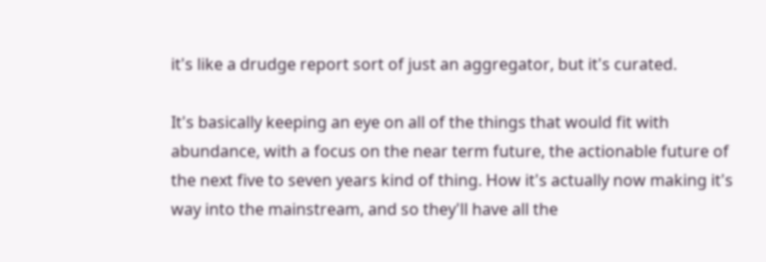it's like a drudge report sort of just an aggregator, but it's curated.

It's basically keeping an eye on all of the things that would fit with abundance, with a focus on the near term future, the actionable future of the next five to seven years kind of thing. How it's actually now making it's way into the mainstream, and so they'll have all the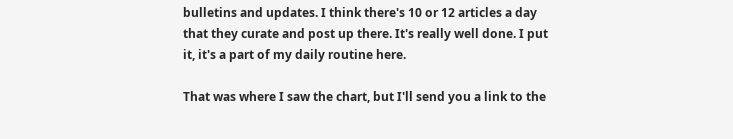bulletins and updates. I think there's 10 or 12 articles a day that they curate and post up there. It's really well done. I put it, it's a part of my daily routine here.

That was where I saw the chart, but I'll send you a link to the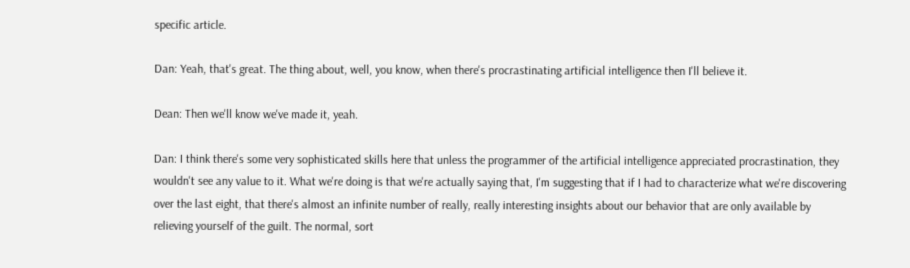specific article.

Dan: Yeah, that's great. The thing about, well, you know, when there's procrastinating artificial intelligence then I'll believe it.

Dean: Then we'll know we've made it, yeah.

Dan: I think there's some very sophisticated skills here that unless the programmer of the artificial intelligence appreciated procrastination, they wouldn't see any value to it. What we're doing is that we're actually saying that, I'm suggesting that if I had to characterize what we're discovering over the last eight, that there's almost an infinite number of really, really interesting insights about our behavior that are only available by relieving yourself of the guilt. The normal, sort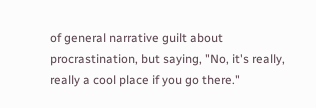of general narrative guilt about procrastination, but saying, "No, it's really, really a cool place if you go there."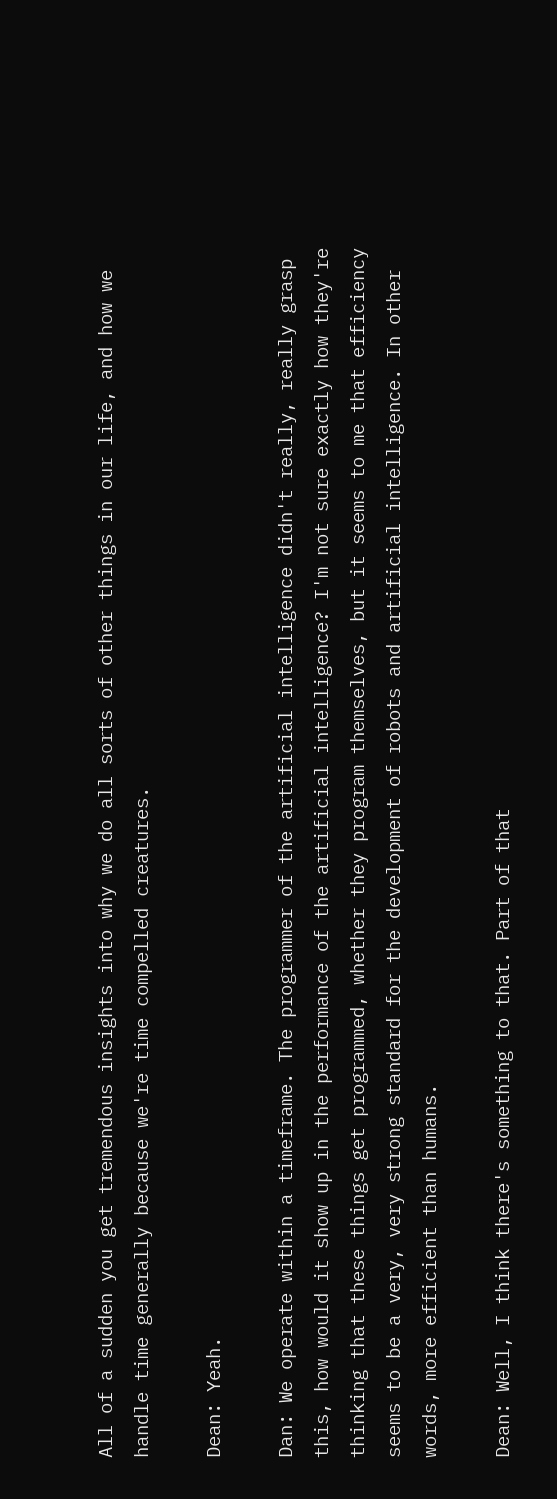All of a sudden you get tremendous insights into why we do all sorts of other things in our life, and how we handle time generally because we're time compelled creatures.

Dean: Yeah.

Dan: We operate within a timeframe. The programmer of the artificial intelligence didn't really, really grasp this, how would it show up in the performance of the artificial intelligence? I'm not sure exactly how they're thinking that these things get programmed, whether they program themselves, but it seems to me that efficiency seems to be a very, very strong standard for the development of robots and artificial intelligence. In other words, more efficient than humans.

Dean: Well, I think there's something to that. Part of that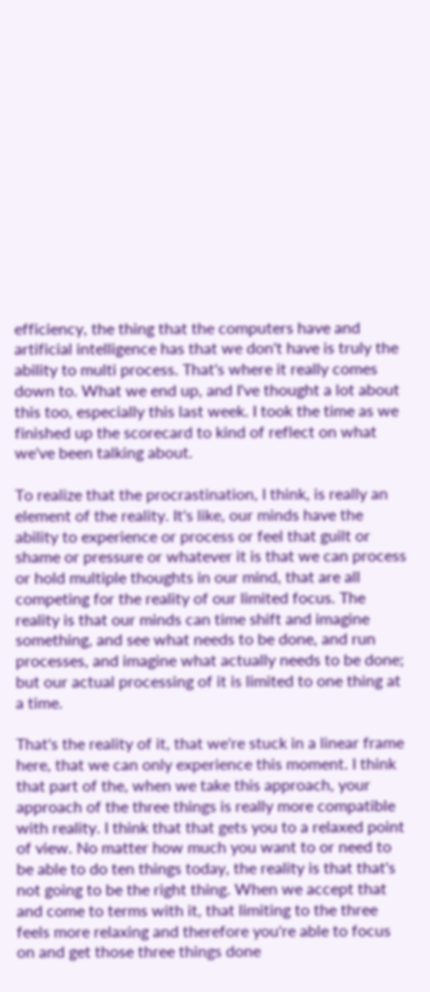efficiency, the thing that the computers have and artificial intelligence has that we don't have is truly the ability to multi process. That's where it really comes down to. What we end up, and I've thought a lot about this too, especially this last week. I took the time as we finished up the scorecard to kind of reflect on what we've been talking about.

To realize that the procrastination, I think, is really an element of the reality. It's like, our minds have the ability to experience or process or feel that guilt or shame or pressure or whatever it is that we can process or hold multiple thoughts in our mind, that are all competing for the reality of our limited focus. The reality is that our minds can time shift and imagine something, and see what needs to be done, and run processes, and imagine what actually needs to be done; but our actual processing of it is limited to one thing at a time.

That's the reality of it, that we're stuck in a linear frame here, that we can only experience this moment. I think that part of the, when we take this approach, your approach of the three things is really more compatible with reality. I think that that gets you to a relaxed point of view. No matter how much you want to or need to be able to do ten things today, the reality is that that's not going to be the right thing. When we accept that and come to terms with it, that limiting to the three feels more relaxing and therefore you're able to focus on and get those three things done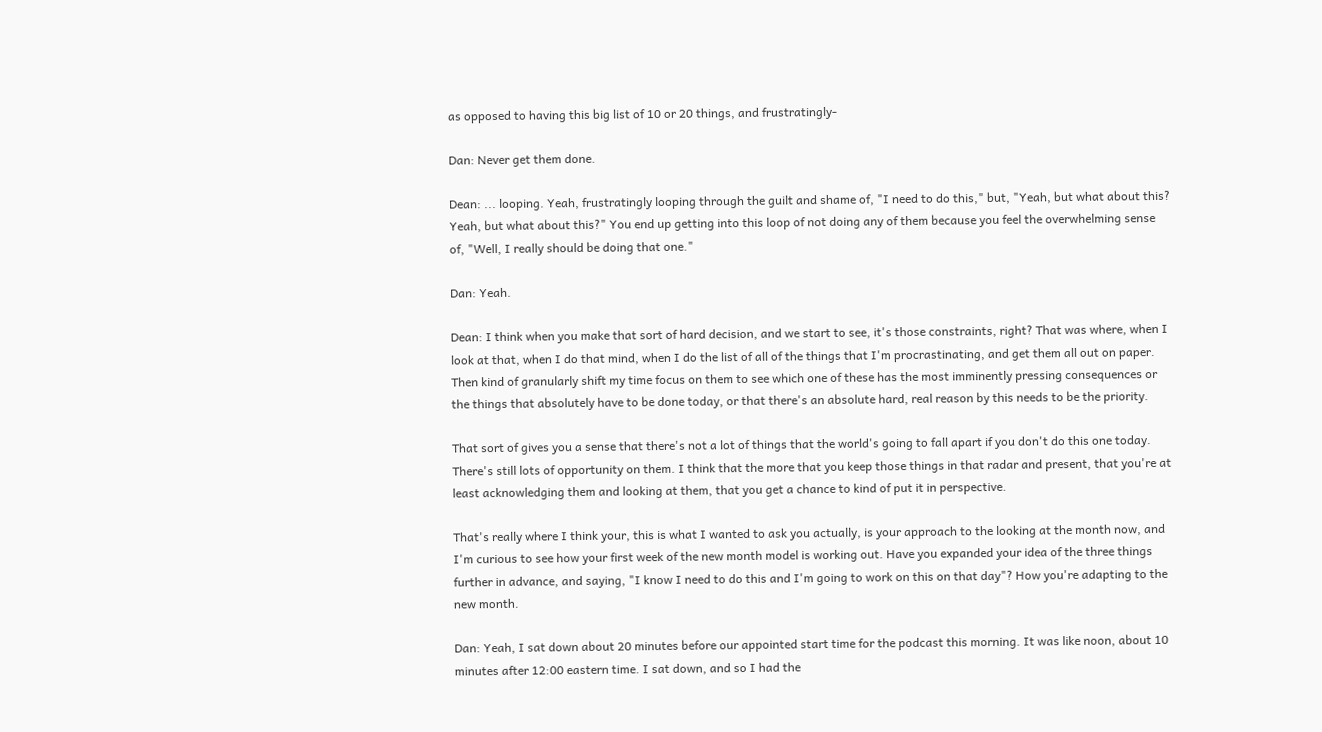as opposed to having this big list of 10 or 20 things, and frustratingly-

Dan: Never get them done.

Dean: ... looping. Yeah, frustratingly looping through the guilt and shame of, "I need to do this," but, "Yeah, but what about this? Yeah, but what about this?" You end up getting into this loop of not doing any of them because you feel the overwhelming sense of, "Well, I really should be doing that one."

Dan: Yeah.

Dean: I think when you make that sort of hard decision, and we start to see, it's those constraints, right? That was where, when I look at that, when I do that mind, when I do the list of all of the things that I'm procrastinating, and get them all out on paper. Then kind of granularly shift my time focus on them to see which one of these has the most imminently pressing consequences or the things that absolutely have to be done today, or that there's an absolute hard, real reason by this needs to be the priority.

That sort of gives you a sense that there's not a lot of things that the world's going to fall apart if you don't do this one today. There's still lots of opportunity on them. I think that the more that you keep those things in that radar and present, that you're at least acknowledging them and looking at them, that you get a chance to kind of put it in perspective.

That's really where I think your, this is what I wanted to ask you actually, is your approach to the looking at the month now, and I'm curious to see how your first week of the new month model is working out. Have you expanded your idea of the three things further in advance, and saying, "I know I need to do this and I'm going to work on this on that day"? How you're adapting to the new month.

Dan: Yeah, I sat down about 20 minutes before our appointed start time for the podcast this morning. It was like noon, about 10 minutes after 12:00 eastern time. I sat down, and so I had the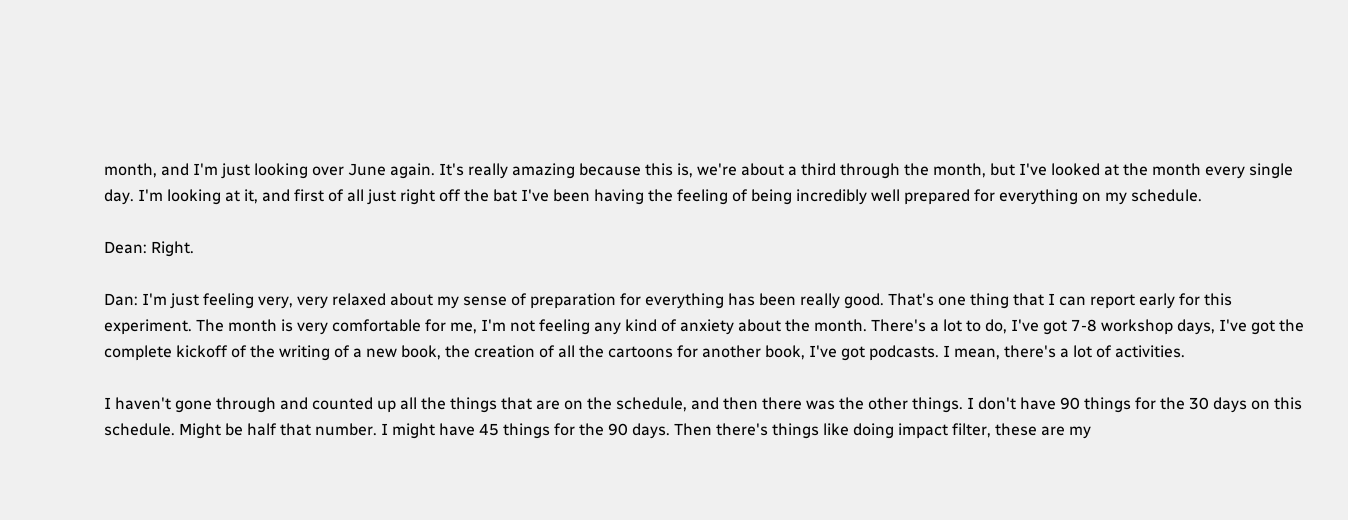month, and I'm just looking over June again. It's really amazing because this is, we're about a third through the month, but I've looked at the month every single day. I'm looking at it, and first of all just right off the bat I've been having the feeling of being incredibly well prepared for everything on my schedule.

Dean: Right.

Dan: I'm just feeling very, very relaxed about my sense of preparation for everything has been really good. That's one thing that I can report early for this experiment. The month is very comfortable for me, I'm not feeling any kind of anxiety about the month. There's a lot to do, I've got 7-8 workshop days, I've got the complete kickoff of the writing of a new book, the creation of all the cartoons for another book, I've got podcasts. I mean, there's a lot of activities.

I haven't gone through and counted up all the things that are on the schedule, and then there was the other things. I don't have 90 things for the 30 days on this schedule. Might be half that number. I might have 45 things for the 90 days. Then there's things like doing impact filter, these are my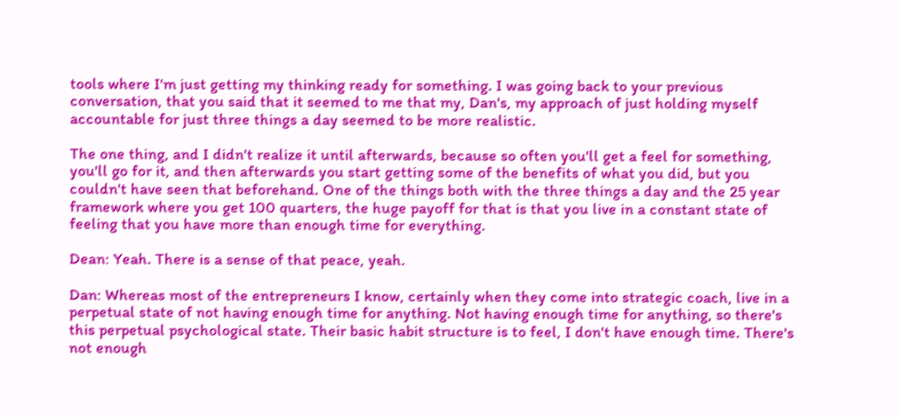tools where I'm just getting my thinking ready for something. I was going back to your previous conversation, that you said that it seemed to me that my, Dan's, my approach of just holding myself accountable for just three things a day seemed to be more realistic.

The one thing, and I didn't realize it until afterwards, because so often you'll get a feel for something, you'll go for it, and then afterwards you start getting some of the benefits of what you did, but you couldn't have seen that beforehand. One of the things both with the three things a day and the 25 year framework where you get 100 quarters, the huge payoff for that is that you live in a constant state of feeling that you have more than enough time for everything.

Dean: Yeah. There is a sense of that peace, yeah.

Dan: Whereas most of the entrepreneurs I know, certainly when they come into strategic coach, live in a perpetual state of not having enough time for anything. Not having enough time for anything, so there's this perpetual psychological state. Their basic habit structure is to feel, I don't have enough time. There's not enough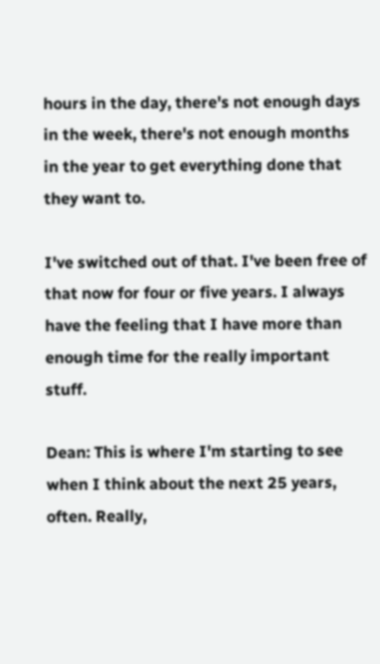hours in the day, there's not enough days in the week, there's not enough months in the year to get everything done that they want to.

I've switched out of that. I've been free of that now for four or five years. I always have the feeling that I have more than enough time for the really important stuff.

Dean: This is where I'm starting to see when I think about the next 25 years, often. Really,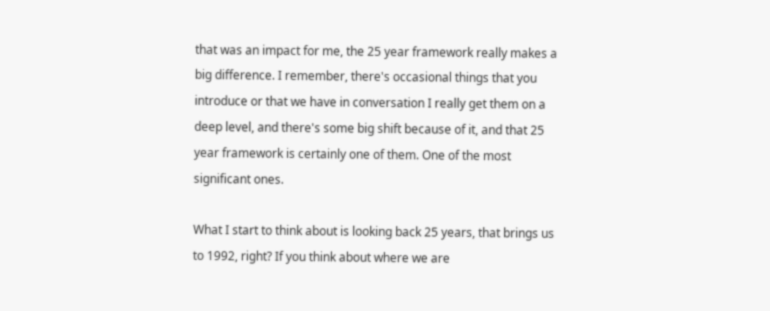that was an impact for me, the 25 year framework really makes a big difference. I remember, there's occasional things that you introduce or that we have in conversation I really get them on a deep level, and there's some big shift because of it, and that 25 year framework is certainly one of them. One of the most significant ones.

What I start to think about is looking back 25 years, that brings us to 1992, right? If you think about where we are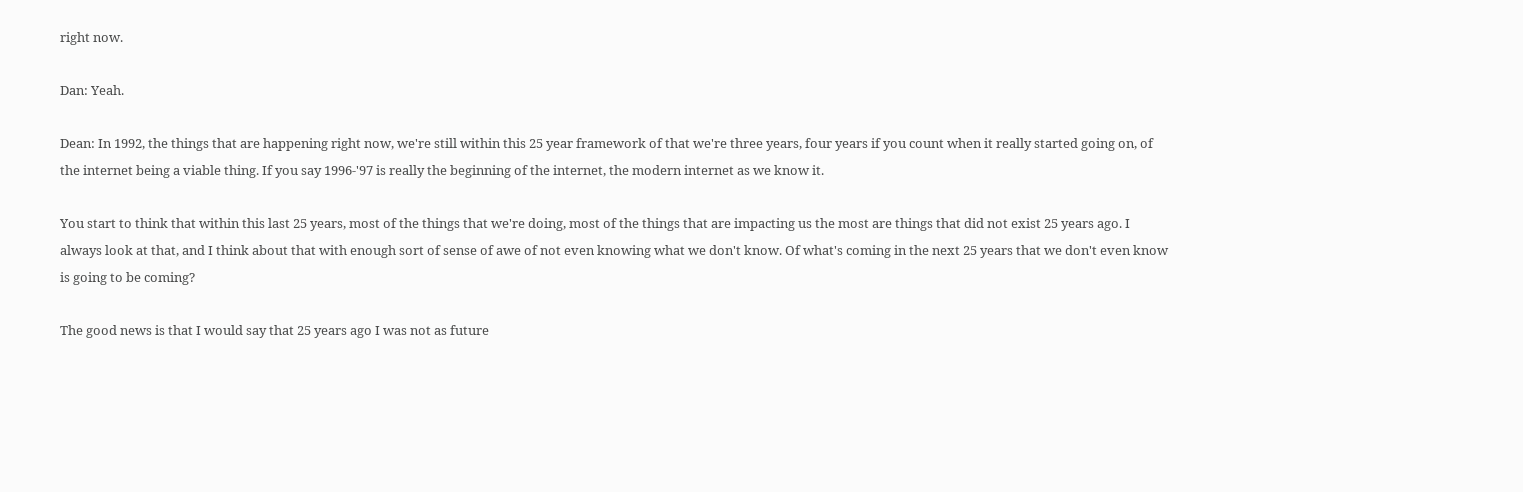right now.

Dan: Yeah.

Dean: In 1992, the things that are happening right now, we're still within this 25 year framework of that we're three years, four years if you count when it really started going on, of the internet being a viable thing. If you say 1996-'97 is really the beginning of the internet, the modern internet as we know it.

You start to think that within this last 25 years, most of the things that we're doing, most of the things that are impacting us the most are things that did not exist 25 years ago. I always look at that, and I think about that with enough sort of sense of awe of not even knowing what we don't know. Of what's coming in the next 25 years that we don't even know is going to be coming?

The good news is that I would say that 25 years ago I was not as future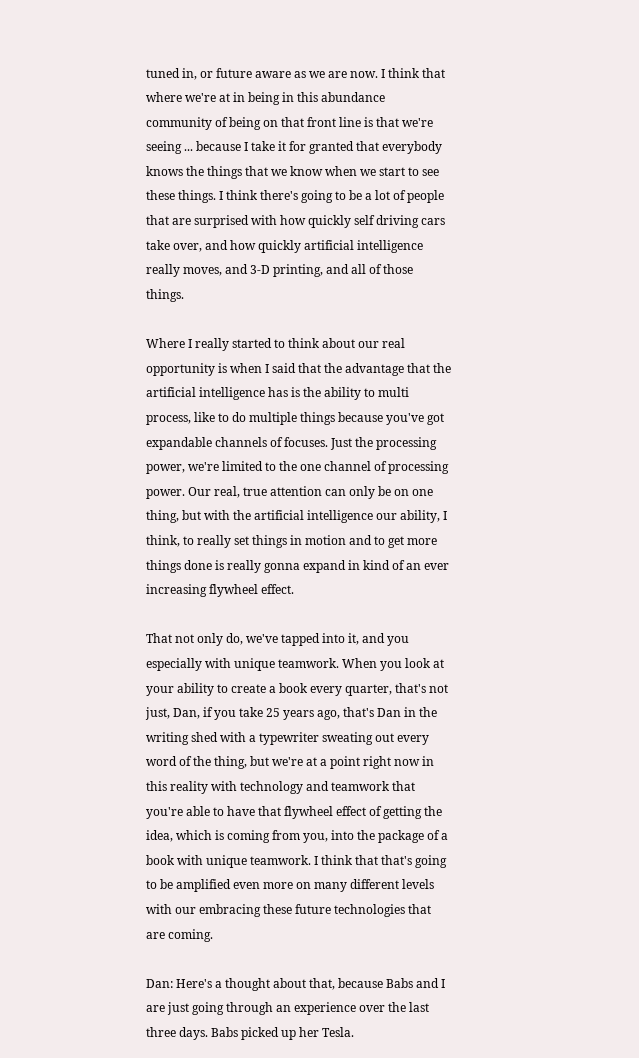tuned in, or future aware as we are now. I think that where we're at in being in this abundance community of being on that front line is that we're seeing ... because I take it for granted that everybody knows the things that we know when we start to see these things. I think there's going to be a lot of people that are surprised with how quickly self driving cars take over, and how quickly artificial intelligence really moves, and 3-D printing, and all of those things.

Where I really started to think about our real opportunity is when I said that the advantage that the artificial intelligence has is the ability to multi process, like to do multiple things because you've got expandable channels of focuses. Just the processing power, we're limited to the one channel of processing power. Our real, true attention can only be on one thing, but with the artificial intelligence our ability, I think, to really set things in motion and to get more things done is really gonna expand in kind of an ever increasing flywheel effect.

That not only do, we've tapped into it, and you especially with unique teamwork. When you look at your ability to create a book every quarter, that's not just, Dan, if you take 25 years ago, that's Dan in the writing shed with a typewriter sweating out every word of the thing, but we're at a point right now in this reality with technology and teamwork that you're able to have that flywheel effect of getting the idea, which is coming from you, into the package of a book with unique teamwork. I think that that's going to be amplified even more on many different levels with our embracing these future technologies that are coming.

Dan: Here's a thought about that, because Babs and I are just going through an experience over the last three days. Babs picked up her Tesla.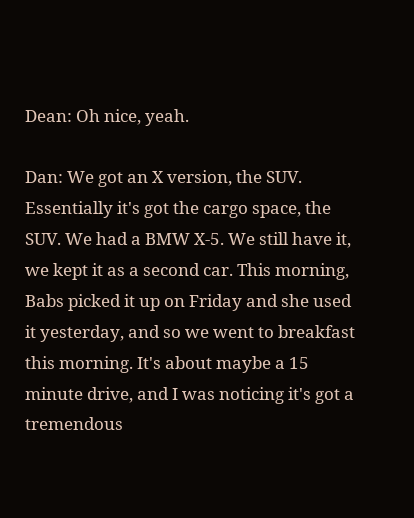Dean: Oh nice, yeah.

Dan: We got an X version, the SUV. Essentially it's got the cargo space, the SUV. We had a BMW X-5. We still have it, we kept it as a second car. This morning, Babs picked it up on Friday and she used it yesterday, and so we went to breakfast this morning. It's about maybe a 15 minute drive, and I was noticing it's got a tremendous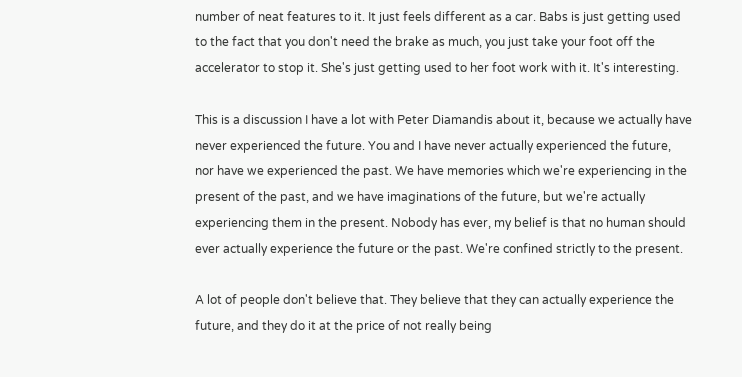number of neat features to it. It just feels different as a car. Babs is just getting used to the fact that you don't need the brake as much, you just take your foot off the accelerator to stop it. She's just getting used to her foot work with it. It's interesting.

This is a discussion I have a lot with Peter Diamandis about it, because we actually have never experienced the future. You and I have never actually experienced the future, nor have we experienced the past. We have memories which we're experiencing in the present of the past, and we have imaginations of the future, but we're actually experiencing them in the present. Nobody has ever, my belief is that no human should ever actually experience the future or the past. We're confined strictly to the present.

A lot of people don't believe that. They believe that they can actually experience the future, and they do it at the price of not really being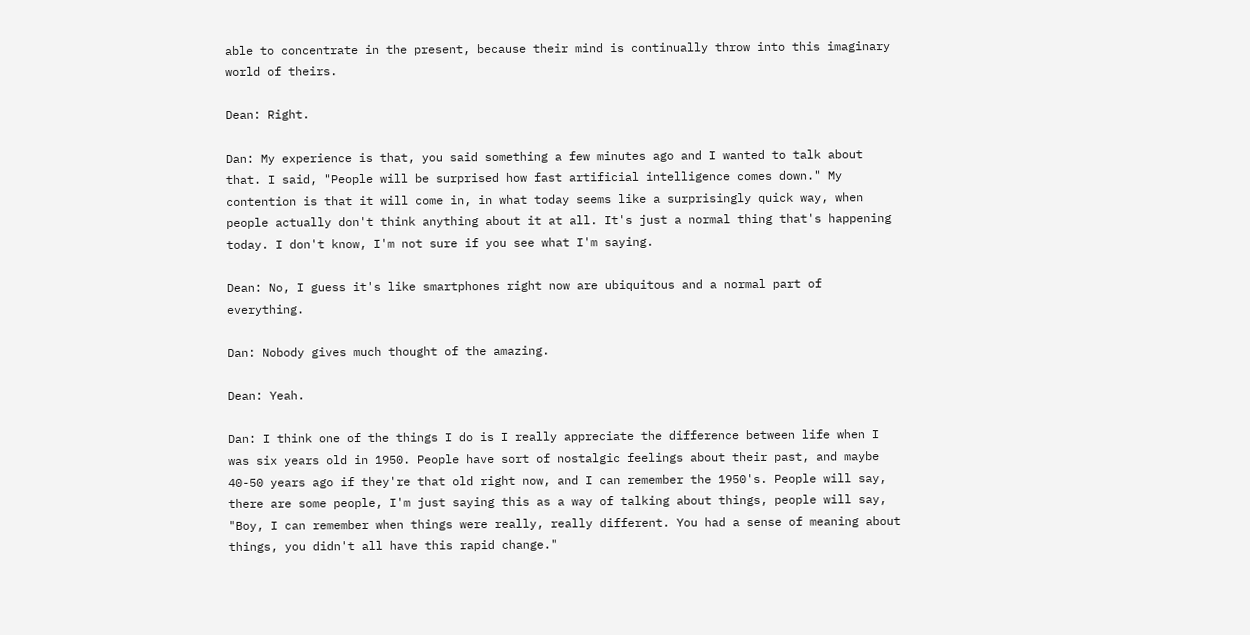able to concentrate in the present, because their mind is continually throw into this imaginary world of theirs.

Dean: Right.

Dan: My experience is that, you said something a few minutes ago and I wanted to talk about that. I said, "People will be surprised how fast artificial intelligence comes down." My contention is that it will come in, in what today seems like a surprisingly quick way, when people actually don't think anything about it at all. It's just a normal thing that's happening today. I don't know, I'm not sure if you see what I'm saying.

Dean: No, I guess it's like smartphones right now are ubiquitous and a normal part of everything.

Dan: Nobody gives much thought of the amazing.

Dean: Yeah.

Dan: I think one of the things I do is I really appreciate the difference between life when I was six years old in 1950. People have sort of nostalgic feelings about their past, and maybe 40-50 years ago if they're that old right now, and I can remember the 1950's. People will say, there are some people, I'm just saying this as a way of talking about things, people will say, "Boy, I can remember when things were really, really different. You had a sense of meaning about things, you didn't all have this rapid change."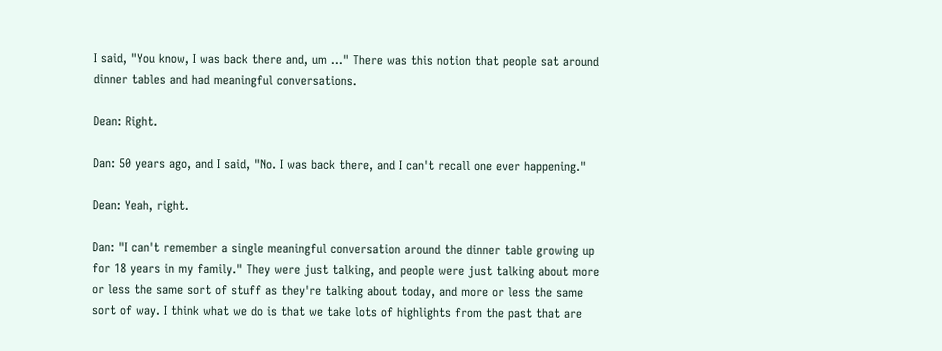I said, "You know, I was back there and, um ..." There was this notion that people sat around dinner tables and had meaningful conversations.

Dean: Right.

Dan: 50 years ago, and I said, "No. I was back there, and I can't recall one ever happening."

Dean: Yeah, right.

Dan: "I can't remember a single meaningful conversation around the dinner table growing up for 18 years in my family." They were just talking, and people were just talking about more or less the same sort of stuff as they're talking about today, and more or less the same sort of way. I think what we do is that we take lots of highlights from the past that are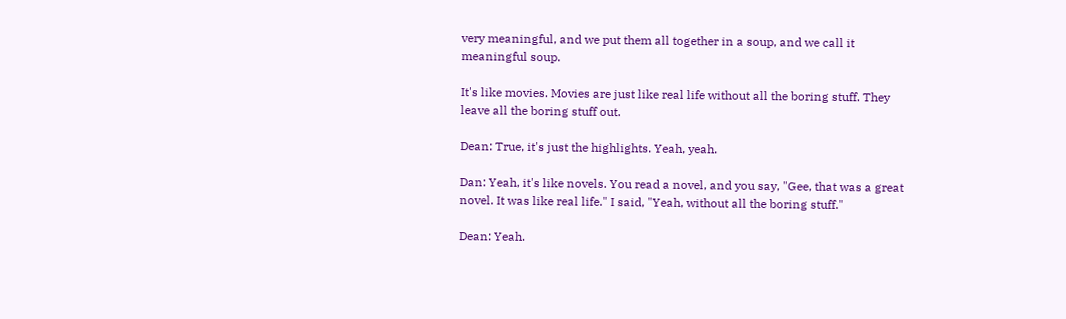very meaningful, and we put them all together in a soup, and we call it meaningful soup.

It's like movies. Movies are just like real life without all the boring stuff. They leave all the boring stuff out.

Dean: True, it's just the highlights. Yeah, yeah.

Dan: Yeah, it's like novels. You read a novel, and you say, "Gee, that was a great novel. It was like real life." I said, "Yeah, without all the boring stuff."

Dean: Yeah.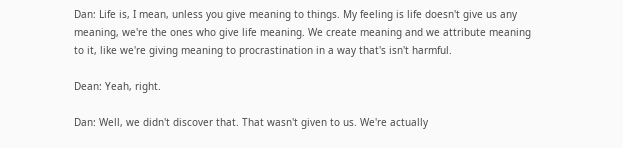Dan: Life is, I mean, unless you give meaning to things. My feeling is life doesn't give us any meaning, we're the ones who give life meaning. We create meaning and we attribute meaning to it, like we're giving meaning to procrastination in a way that's isn't harmful.

Dean: Yeah, right.

Dan: Well, we didn't discover that. That wasn't given to us. We're actually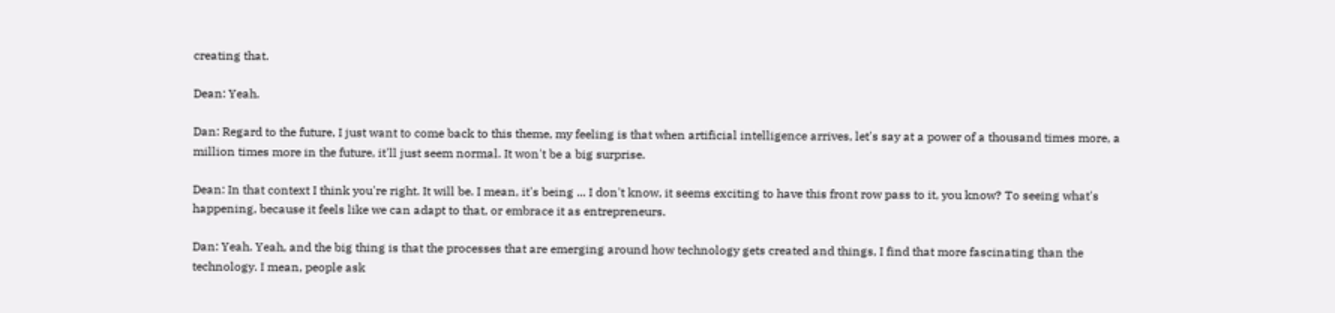creating that.

Dean: Yeah.

Dan: Regard to the future, I just want to come back to this theme, my feeling is that when artificial intelligence arrives, let's say at a power of a thousand times more, a million times more in the future, it'll just seem normal. It won't be a big surprise.

Dean: In that context I think you're right. It will be. I mean, it's being ... I don't know, it seems exciting to have this front row pass to it, you know? To seeing what's happening, because it feels like we can adapt to that, or embrace it as entrepreneurs.

Dan: Yeah. Yeah, and the big thing is that the processes that are emerging around how technology gets created and things, I find that more fascinating than the technology. I mean, people ask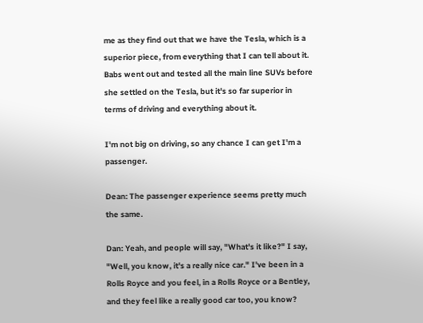me as they find out that we have the Tesla, which is a superior piece, from everything that I can tell about it. Babs went out and tested all the main line SUVs before she settled on the Tesla, but it's so far superior in terms of driving and everything about it.

I'm not big on driving, so any chance I can get I'm a passenger.

Dean: The passenger experience seems pretty much the same.

Dan: Yeah, and people will say, "What's it like?" I say, "Well, you know, it's a really nice car." I've been in a Rolls Royce and you feel, in a Rolls Royce or a Bentley, and they feel like a really good car too, you know?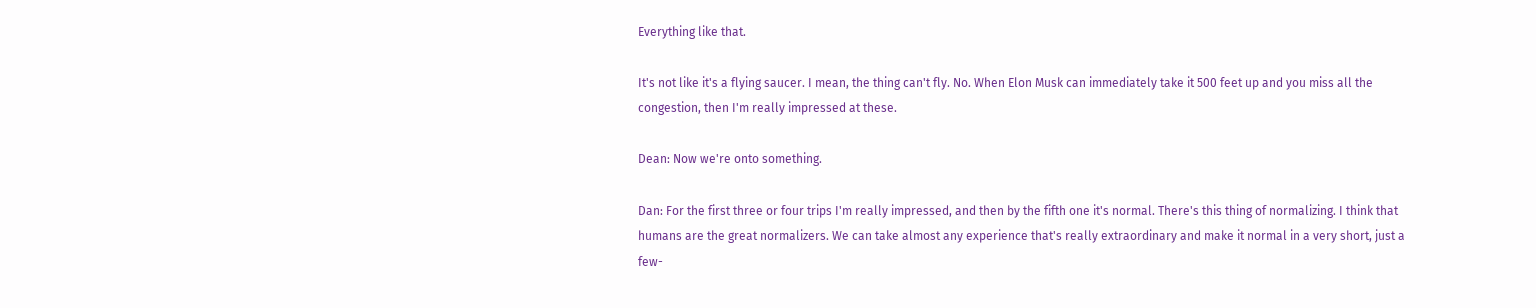Everything like that.

It's not like it's a flying saucer. I mean, the thing can't fly. No. When Elon Musk can immediately take it 500 feet up and you miss all the congestion, then I'm really impressed at these.

Dean: Now we're onto something.

Dan: For the first three or four trips I'm really impressed, and then by the fifth one it's normal. There's this thing of normalizing. I think that humans are the great normalizers. We can take almost any experience that's really extraordinary and make it normal in a very short, just a few-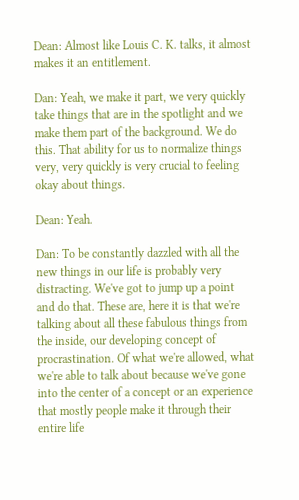Dean: Almost like Louis C. K. talks, it almost makes it an entitlement.

Dan: Yeah, we make it part, we very quickly take things that are in the spotlight and we make them part of the background. We do this. That ability for us to normalize things very, very quickly is very crucial to feeling okay about things.

Dean: Yeah.

Dan: To be constantly dazzled with all the new things in our life is probably very distracting. We've got to jump up a point and do that. These are, here it is that we're talking about all these fabulous things from the inside, our developing concept of procrastination. Of what we're allowed, what we're able to talk about because we've gone into the center of a concept or an experience that mostly people make it through their entire life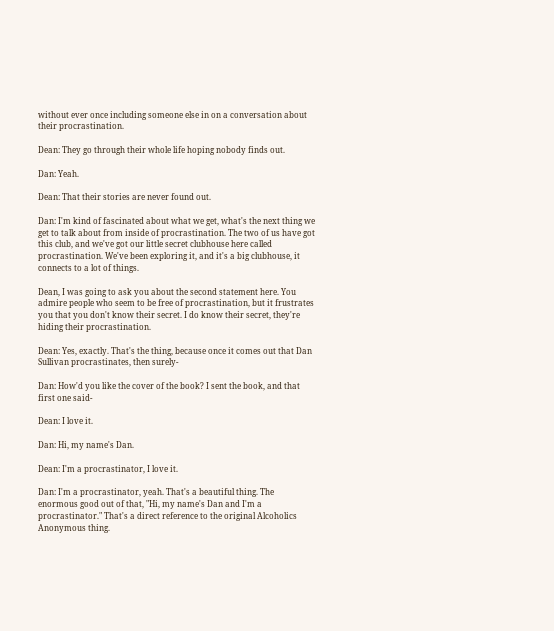without ever once including someone else in on a conversation about their procrastination.

Dean: They go through their whole life hoping nobody finds out.

Dan: Yeah.

Dean: That their stories are never found out.

Dan: I'm kind of fascinated about what we get, what's the next thing we get to talk about from inside of procrastination. The two of us have got this club, and we've got our little secret clubhouse here called procrastination. We've been exploring it, and it's a big clubhouse, it connects to a lot of things.

Dean, I was going to ask you about the second statement here. You admire people who seem to be free of procrastination, but it frustrates you that you don't know their secret. I do know their secret, they're hiding their procrastination.

Dean: Yes, exactly. That's the thing, because once it comes out that Dan Sullivan procrastinates, then surely-

Dan: How'd you like the cover of the book? I sent the book, and that first one said-

Dean: I love it.

Dan: Hi, my name's Dan.

Dean: I'm a procrastinator, I love it.

Dan: I'm a procrastinator, yeah. That's a beautiful thing. The enormous good out of that, "Hi, my name's Dan and I'm a procrastinator." That's a direct reference to the original Alcoholics Anonymous thing.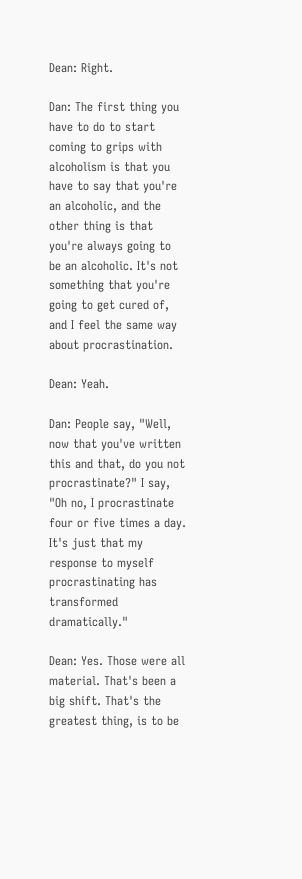Dean: Right.

Dan: The first thing you have to do to start coming to grips with alcoholism is that you have to say that you're an alcoholic, and the other thing is that you're always going to be an alcoholic. It's not something that you're going to get cured of, and I feel the same way about procrastination.

Dean: Yeah.

Dan: People say, "Well, now that you've written this and that, do you not procrastinate?" I say, "Oh no, I procrastinate four or five times a day. It's just that my response to myself procrastinating has transformed dramatically."

Dean: Yes. Those were all material. That's been a big shift. That's the greatest thing, is to be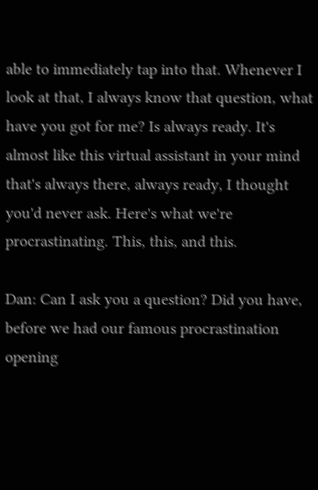able to immediately tap into that. Whenever I look at that, I always know that question, what have you got for me? Is always ready. It's almost like this virtual assistant in your mind that's always there, always ready, I thought you'd never ask. Here's what we're procrastinating. This, this, and this.

Dan: Can I ask you a question? Did you have, before we had our famous procrastination opening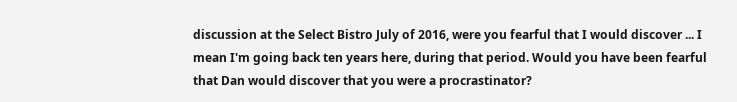discussion at the Select Bistro July of 2016, were you fearful that I would discover ... I mean I'm going back ten years here, during that period. Would you have been fearful that Dan would discover that you were a procrastinator?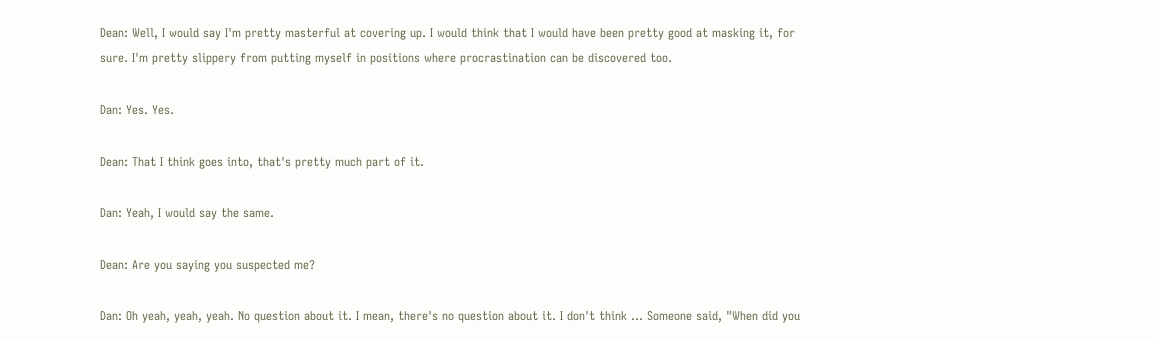Dean: Well, I would say I'm pretty masterful at covering up. I would think that I would have been pretty good at masking it, for sure. I'm pretty slippery from putting myself in positions where procrastination can be discovered too.

Dan: Yes. Yes.

Dean: That I think goes into, that's pretty much part of it.

Dan: Yeah, I would say the same.

Dean: Are you saying you suspected me?

Dan: Oh yeah, yeah, yeah. No question about it. I mean, there's no question about it. I don't think ... Someone said, "When did you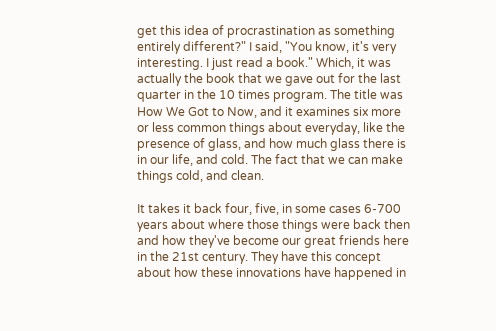get this idea of procrastination as something entirely different?" I said, "You know, it's very interesting. I just read a book." Which, it was actually the book that we gave out for the last quarter in the 10 times program. The title was How We Got to Now, and it examines six more or less common things about everyday, like the presence of glass, and how much glass there is in our life, and cold. The fact that we can make things cold, and clean.

It takes it back four, five, in some cases 6-700 years about where those things were back then and how they've become our great friends here in the 21st century. They have this concept about how these innovations have happened in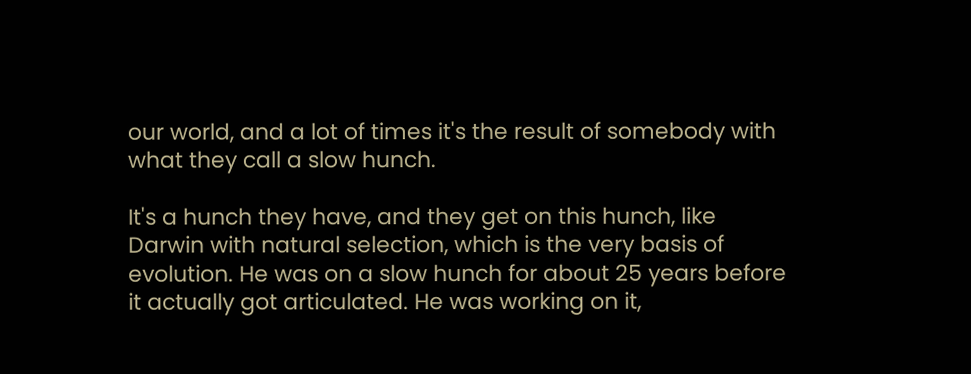our world, and a lot of times it's the result of somebody with what they call a slow hunch.

It's a hunch they have, and they get on this hunch, like Darwin with natural selection, which is the very basis of evolution. He was on a slow hunch for about 25 years before it actually got articulated. He was working on it,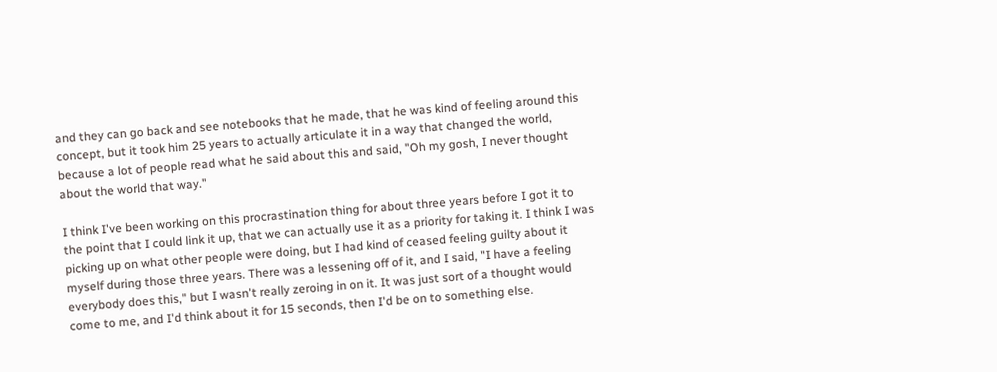and they can go back and see notebooks that he made, that he was kind of feeling around this concept, but it took him 25 years to actually articulate it in a way that changed the world, because a lot of people read what he said about this and said, "Oh my gosh, I never thought about the world that way."

I think I've been working on this procrastination thing for about three years before I got it to the point that I could link it up, that we can actually use it as a priority for taking it. I think I was picking up on what other people were doing, but I had kind of ceased feeling guilty about it myself during those three years. There was a lessening off of it, and I said, "I have a feeling everybody does this," but I wasn't really zeroing in on it. It was just sort of a thought would come to me, and I'd think about it for 15 seconds, then I'd be on to something else.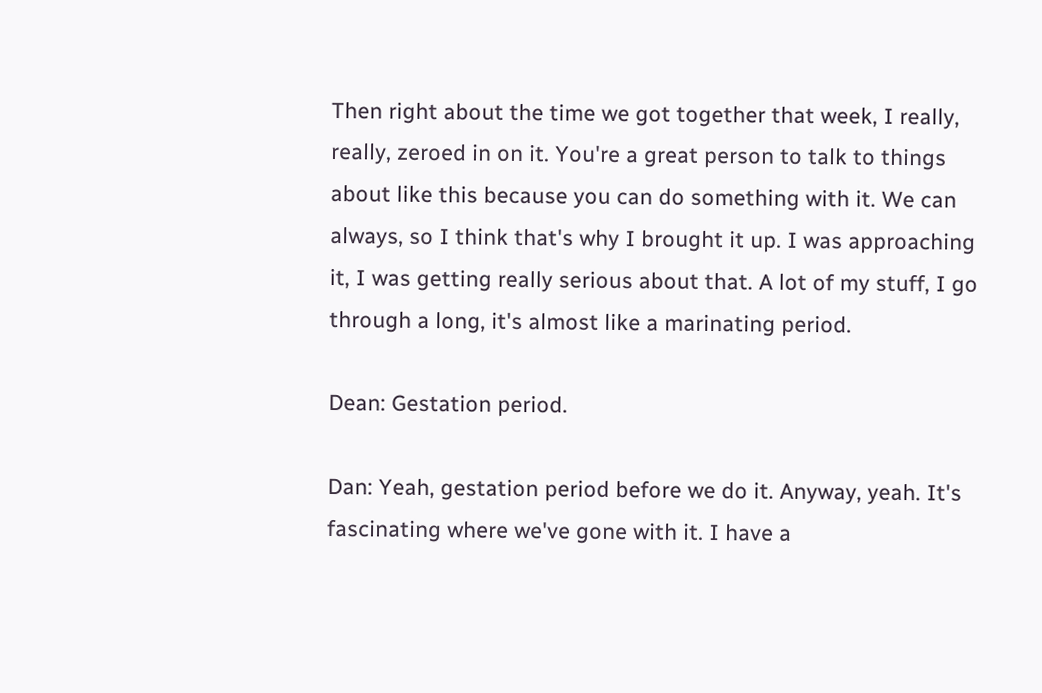Then right about the time we got together that week, I really, really, zeroed in on it. You're a great person to talk to things about like this because you can do something with it. We can always, so I think that's why I brought it up. I was approaching it, I was getting really serious about that. A lot of my stuff, I go through a long, it's almost like a marinating period.

Dean: Gestation period.

Dan: Yeah, gestation period before we do it. Anyway, yeah. It's fascinating where we've gone with it. I have a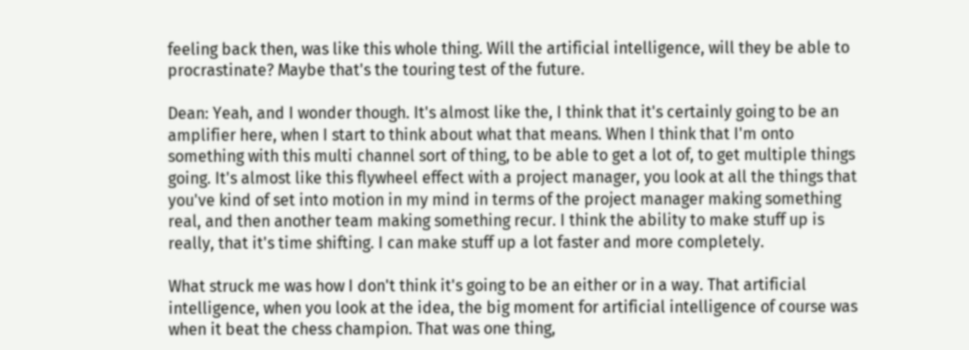feeling back then, was like this whole thing. Will the artificial intelligence, will they be able to procrastinate? Maybe that's the touring test of the future.

Dean: Yeah, and I wonder though. It's almost like the, I think that it's certainly going to be an amplifier here, when I start to think about what that means. When I think that I'm onto something with this multi channel sort of thing, to be able to get a lot of, to get multiple things going. It's almost like this flywheel effect with a project manager, you look at all the things that you've kind of set into motion in my mind in terms of the project manager making something real, and then another team making something recur. I think the ability to make stuff up is really, that it's time shifting. I can make stuff up a lot faster and more completely.

What struck me was how I don't think it's going to be an either or in a way. That artificial intelligence, when you look at the idea, the big moment for artificial intelligence of course was when it beat the chess champion. That was one thing,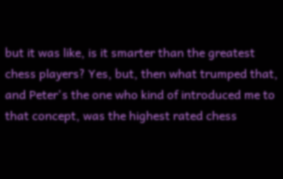but it was like, is it smarter than the greatest chess players? Yes, but, then what trumped that, and Peter's the one who kind of introduced me to that concept, was the highest rated chess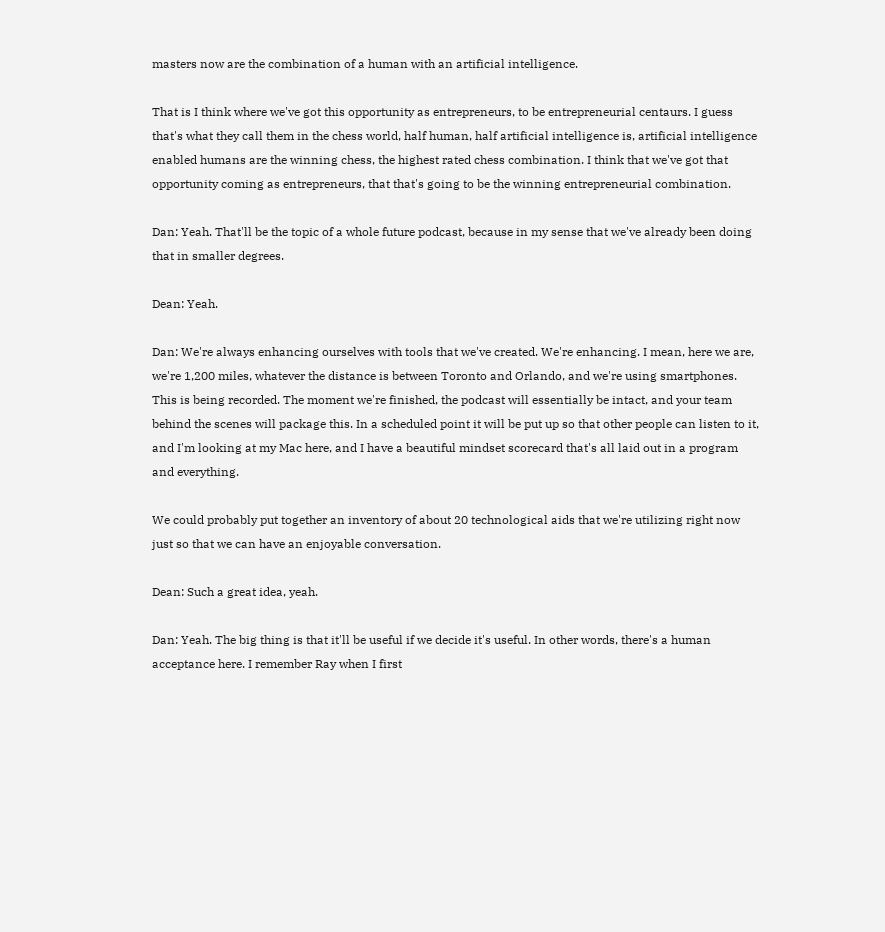masters now are the combination of a human with an artificial intelligence.

That is I think where we've got this opportunity as entrepreneurs, to be entrepreneurial centaurs. I guess that's what they call them in the chess world, half human, half artificial intelligence is, artificial intelligence enabled humans are the winning chess, the highest rated chess combination. I think that we've got that opportunity coming as entrepreneurs, that that's going to be the winning entrepreneurial combination.

Dan: Yeah. That'll be the topic of a whole future podcast, because in my sense that we've already been doing that in smaller degrees.

Dean: Yeah.

Dan: We're always enhancing ourselves with tools that we've created. We're enhancing. I mean, here we are, we're 1,200 miles, whatever the distance is between Toronto and Orlando, and we're using smartphones. This is being recorded. The moment we're finished, the podcast will essentially be intact, and your team behind the scenes will package this. In a scheduled point it will be put up so that other people can listen to it, and I'm looking at my Mac here, and I have a beautiful mindset scorecard that's all laid out in a program and everything.

We could probably put together an inventory of about 20 technological aids that we're utilizing right now just so that we can have an enjoyable conversation.

Dean: Such a great idea, yeah.

Dan: Yeah. The big thing is that it'll be useful if we decide it's useful. In other words, there's a human acceptance here. I remember Ray when I first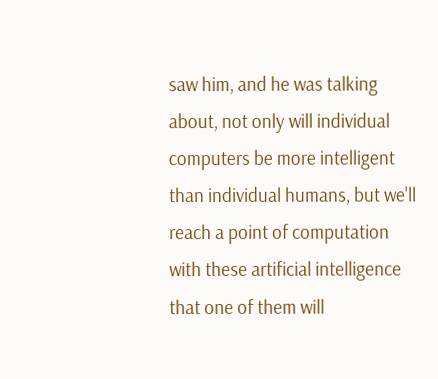saw him, and he was talking about, not only will individual computers be more intelligent than individual humans, but we'll reach a point of computation with these artificial intelligence that one of them will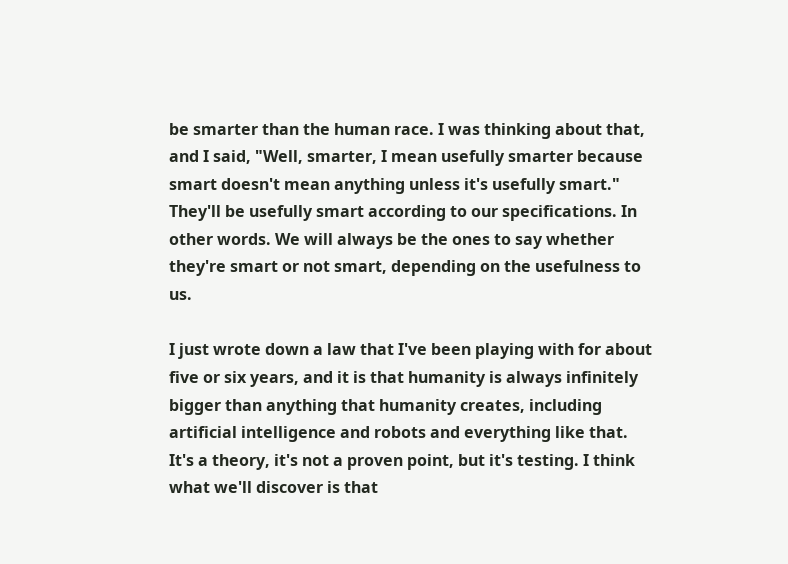be smarter than the human race. I was thinking about that, and I said, "Well, smarter, I mean usefully smarter because smart doesn't mean anything unless it's usefully smart." They'll be usefully smart according to our specifications. In other words. We will always be the ones to say whether they're smart or not smart, depending on the usefulness to us.

I just wrote down a law that I've been playing with for about five or six years, and it is that humanity is always infinitely bigger than anything that humanity creates, including artificial intelligence and robots and everything like that. It's a theory, it's not a proven point, but it's testing. I think what we'll discover is that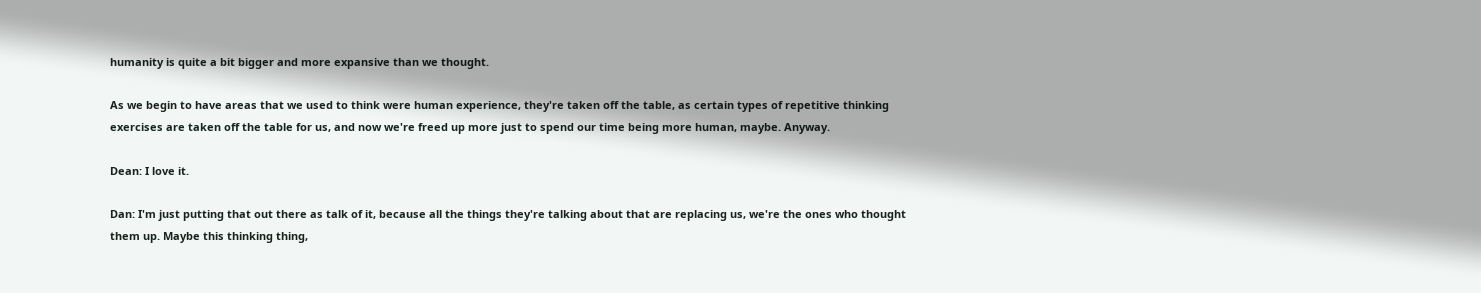humanity is quite a bit bigger and more expansive than we thought.

As we begin to have areas that we used to think were human experience, they're taken off the table, as certain types of repetitive thinking exercises are taken off the table for us, and now we're freed up more just to spend our time being more human, maybe. Anyway.

Dean: I love it.

Dan: I'm just putting that out there as talk of it, because all the things they're talking about that are replacing us, we're the ones who thought them up. Maybe this thinking thing,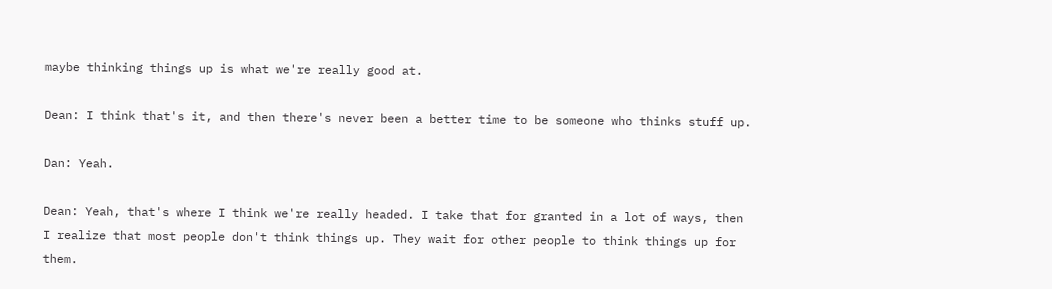maybe thinking things up is what we're really good at.

Dean: I think that's it, and then there's never been a better time to be someone who thinks stuff up.

Dan: Yeah.

Dean: Yeah, that's where I think we're really headed. I take that for granted in a lot of ways, then I realize that most people don't think things up. They wait for other people to think things up for them.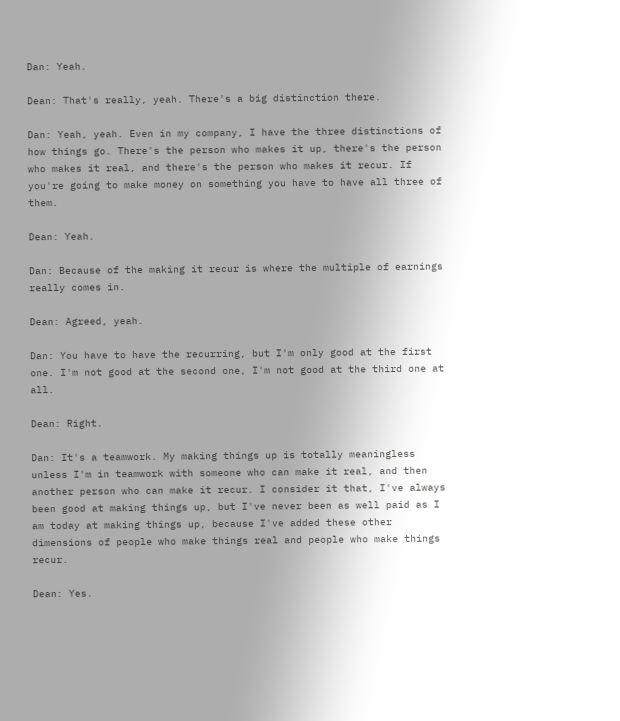Dan: Yeah.

Dean: That's really, yeah. There's a big distinction there.

Dan: Yeah, yeah. Even in my company, I have the three distinctions of how things go. There's the person who makes it up, there's the person who makes it real, and there's the person who makes it recur. If you're going to make money on something you have to have all three of them.

Dean: Yeah.

Dan: Because of the making it recur is where the multiple of earnings really comes in.

Dean: Agreed, yeah.

Dan: You have to have the recurring, but I'm only good at the first one. I'm not good at the second one, I'm not good at the third one at all.

Dean: Right.

Dan: It's a teamwork. My making things up is totally meaningless unless I'm in teamwork with someone who can make it real, and then another person who can make it recur. I consider it that, I've always been good at making things up, but I've never been as well paid as I am today at making things up, because I've added these other dimensions of people who make things real and people who make things recur.

Dean: Yes.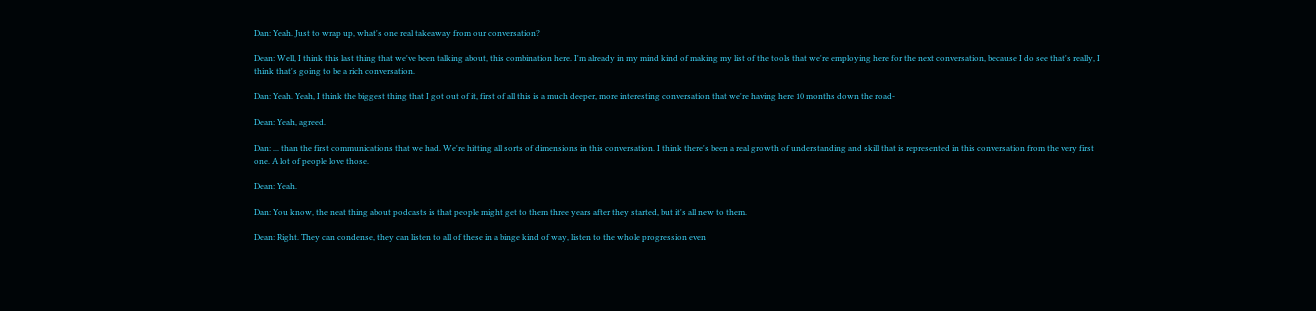Dan: Yeah. Just to wrap up, what's one real takeaway from our conversation?

Dean: Well, I think this last thing that we've been talking about, this combination here. I'm already in my mind kind of making my list of the tools that we're employing here for the next conversation, because I do see that's really, I think that's going to be a rich conversation.

Dan: Yeah. Yeah, I think the biggest thing that I got out of it, first of all this is a much deeper, more interesting conversation that we're having here 10 months down the road-

Dean: Yeah, agreed.

Dan: ... than the first communications that we had. We're hitting all sorts of dimensions in this conversation. I think there's been a real growth of understanding and skill that is represented in this conversation from the very first one. A lot of people love those.

Dean: Yeah.

Dan: You know, the neat thing about podcasts is that people might get to them three years after they started, but it's all new to them.

Dean: Right. They can condense, they can listen to all of these in a binge kind of way, listen to the whole progression even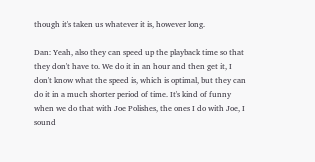though it's taken us whatever it is, however long.

Dan: Yeah, also they can speed up the playback time so that they don't have to. We do it in an hour and then get it, I don't know what the speed is, which is optimal, but they can do it in a much shorter period of time. It's kind of funny when we do that with Joe Polishes, the ones I do with Joe, I sound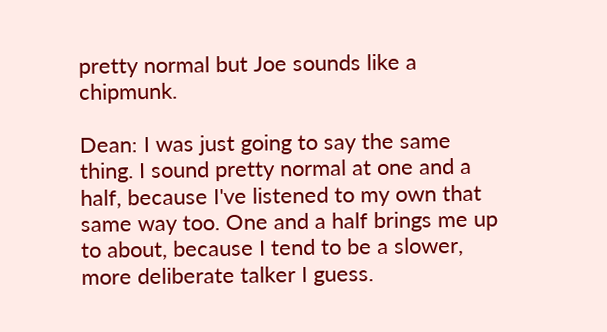pretty normal but Joe sounds like a chipmunk.

Dean: I was just going to say the same thing. I sound pretty normal at one and a half, because I've listened to my own that same way too. One and a half brings me up to about, because I tend to be a slower, more deliberate talker I guess.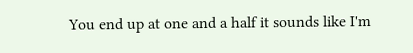You end up at one and a half it sounds like I'm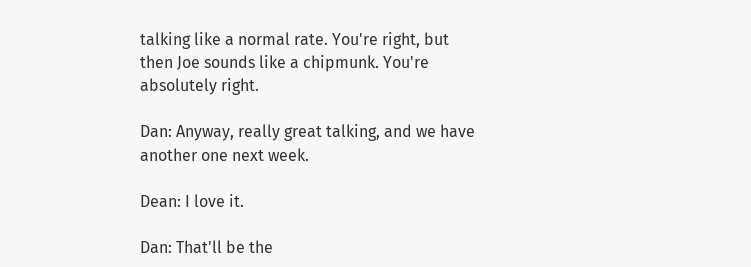talking like a normal rate. You're right, but then Joe sounds like a chipmunk. You're absolutely right.

Dan: Anyway, really great talking, and we have another one next week.

Dean: I love it.

Dan: That'll be the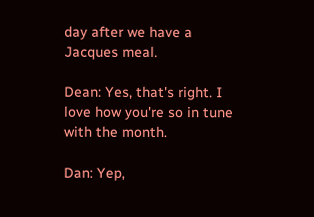day after we have a Jacques meal.

Dean: Yes, that's right. I love how you're so in tune with the month.

Dan: Yep,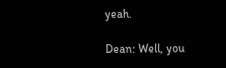yeah.

Dean: Well, you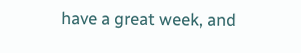have a great week, and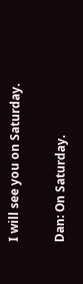I will see you on Saturday.

Dan: On Saturday.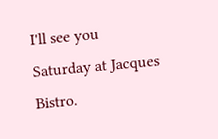I'll see you Saturday at Jacques Bistro.